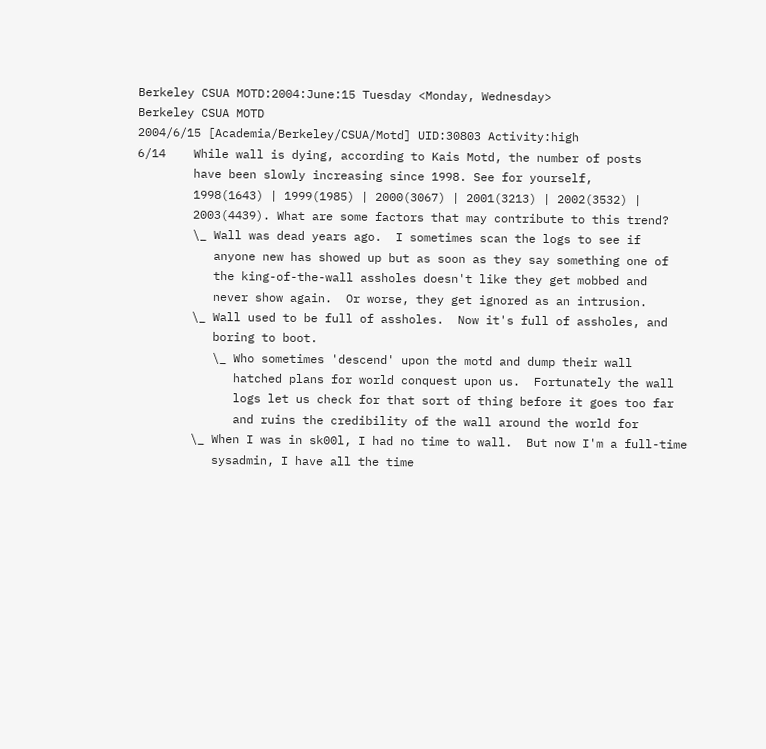Berkeley CSUA MOTD:2004:June:15 Tuesday <Monday, Wednesday>
Berkeley CSUA MOTD
2004/6/15 [Academia/Berkeley/CSUA/Motd] UID:30803 Activity:high
6/14    While wall is dying, according to Kais Motd, the number of posts
        have been slowly increasing since 1998. See for yourself,
        1998(1643) | 1999(1985) | 2000(3067) | 2001(3213) | 2002(3532) |
        2003(4439). What are some factors that may contribute to this trend?
        \_ Wall was dead years ago.  I sometimes scan the logs to see if
           anyone new has showed up but as soon as they say something one of
           the king-of-the-wall assholes doesn't like they get mobbed and
           never show again.  Or worse, they get ignored as an intrusion.
        \_ Wall used to be full of assholes.  Now it's full of assholes, and
           boring to boot.
           \_ Who sometimes 'descend' upon the motd and dump their wall
              hatched plans for world conquest upon us.  Fortunately the wall
              logs let us check for that sort of thing before it goes too far
              and ruins the credibility of the wall around the world for
        \_ When I was in sk00l, I had no time to wall.  But now I'm a full-time
           sysadmin, I have all the time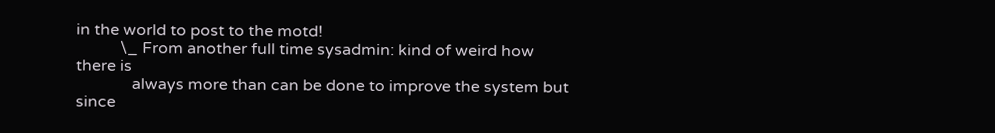in the world to post to the motd!
           \_ From another full time sysadmin: kind of weird how there is
              always more than can be done to improve the system but since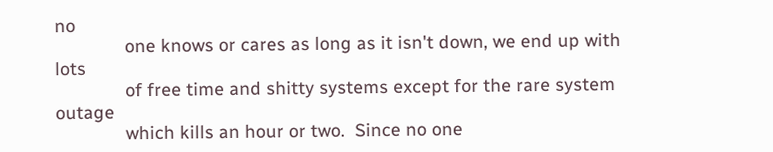no
              one knows or cares as long as it isn't down, we end up with lots
              of free time and shitty systems except for the rare system outage
              which kills an hour or two.  Since no one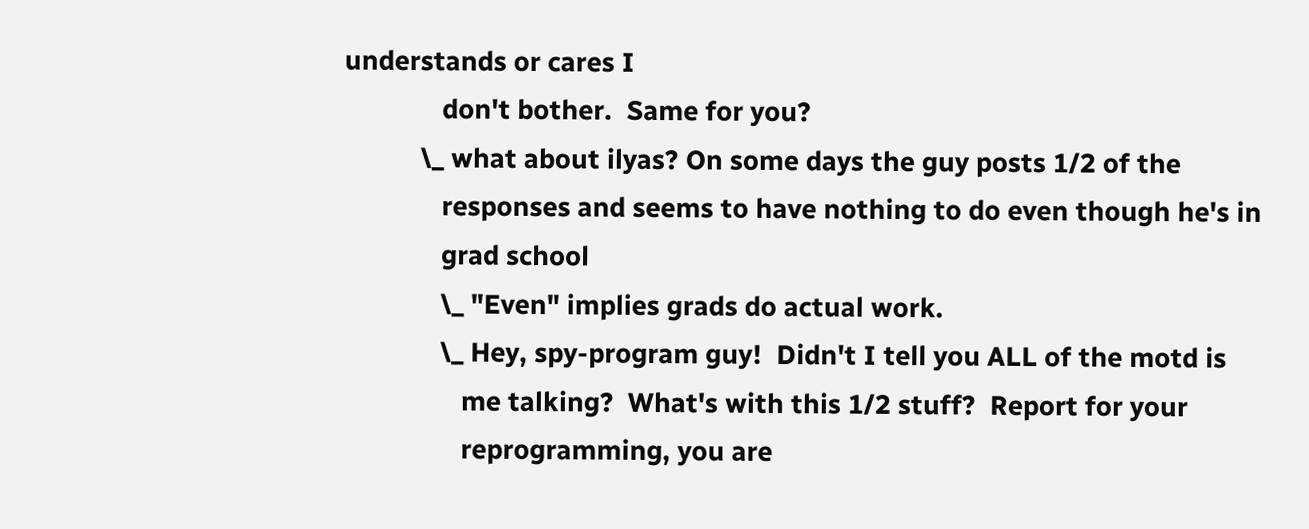understands or cares I
              don't bother.  Same for you?
           \_ what about ilyas? On some days the guy posts 1/2 of the
              responses and seems to have nothing to do even though he's in
              grad school
              \_ "Even" implies grads do actual work.
              \_ Hey, spy-program guy!  Didn't I tell you ALL of the motd is
                 me talking?  What's with this 1/2 stuff?  Report for your
                 reprogramming, you are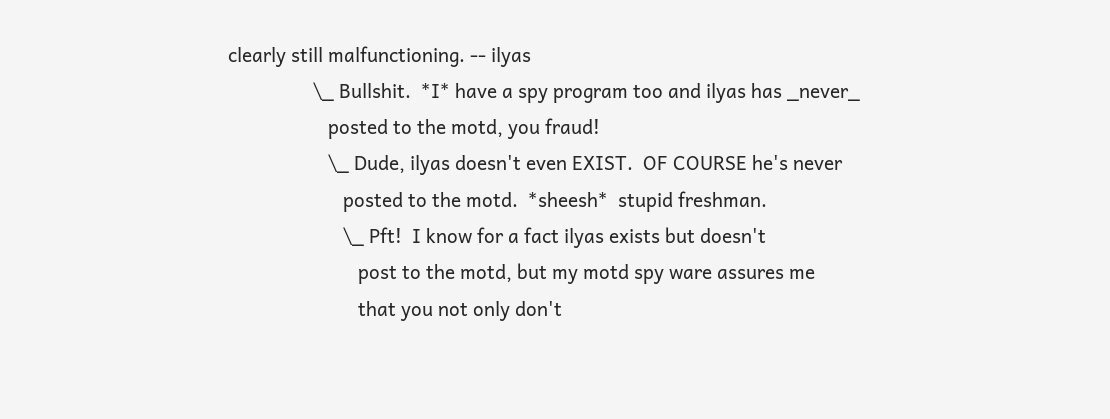clearly still malfunctioning. -- ilyas
                 \_ Bullshit.  *I* have a spy program too and ilyas has _never_
                    posted to the motd, you fraud!
                    \_ Dude, ilyas doesn't even EXIST.  OF COURSE he's never
                       posted to the motd.  *sheesh*  stupid freshman.
                       \_ Pft!  I know for a fact ilyas exists but doesn't
                          post to the motd, but my motd spy ware assures me
                          that you not only don't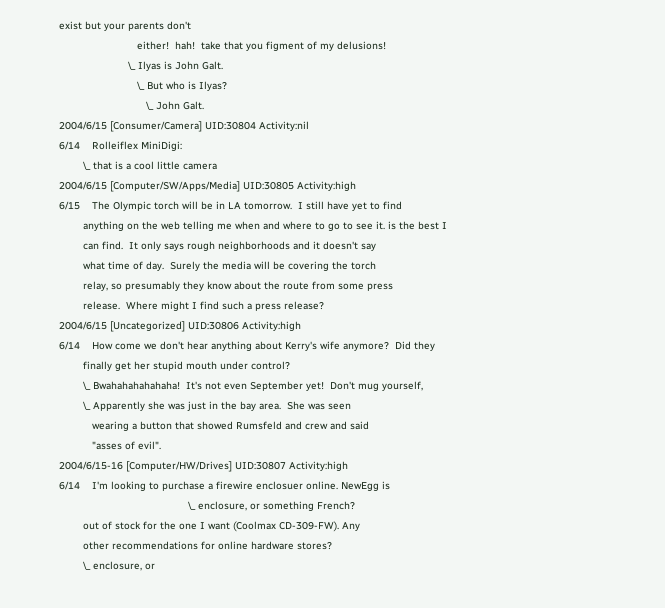exist but your parents don't
                          either!  hah!  take that you figment of my delusions!
                       \_ Ilyas is John Galt.
                          \_ But who is Ilyas?
                             \_ John Galt.
2004/6/15 [Consumer/Camera] UID:30804 Activity:nil
6/14    Rolleiflex MiniDigi:
        \_ that is a cool little camera
2004/6/15 [Computer/SW/Apps/Media] UID:30805 Activity:high
6/15    The Olympic torch will be in LA tomorrow.  I still have yet to find
        anything on the web telling me when and where to go to see it. is the best I
        can find.  It only says rough neighborhoods and it doesn't say
        what time of day.  Surely the media will be covering the torch
        relay, so presumably they know about the route from some press
        release.  Where might I find such a press release?
2004/6/15 [Uncategorized] UID:30806 Activity:high
6/14    How come we don't hear anything about Kerry's wife anymore?  Did they
        finally get her stupid mouth under control?
        \_ Bwahahahahahaha!  It's not even September yet!  Don't mug yourself,
        \_ Apparently she was just in the bay area.  She was seen
           wearing a button that showed Rumsfeld and crew and said
           "asses of evil".
2004/6/15-16 [Computer/HW/Drives] UID:30807 Activity:high
6/14    I'm looking to purchase a firewire enclosuer online. NewEgg is
                                           \_ enclosure, or something French?
        out of stock for the one I want (Coolmax CD-309-FW). Any
        other recommendations for online hardware stores?
        \_ enclosure, or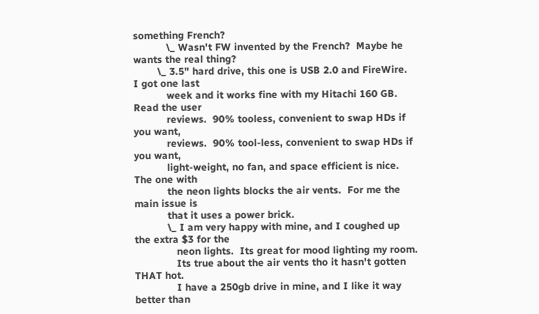something French?
           \_ Wasn't FW invented by the French?  Maybe he wants the real thing?
        \_ 3.5" hard drive, this one is USB 2.0 and FireWire.  I got one last
           week and it works fine with my Hitachi 160 GB.  Read the user
           reviews.  90% tooless, convenient to swap HDs if you want,
           reviews.  90% tool-less, convenient to swap HDs if you want,
           light-weight, no fan, and space efficient is nice.  The one with
           the neon lights blocks the air vents.  For me the main issue is
           that it uses a power brick.
           \_ I am very happy with mine, and I coughed up the extra $3 for the
              neon lights.  Its great for mood lighting my room.
              Its true about the air vents tho it hasn't gotten THAT hot.
              I have a 250gb drive in mine, and I like it way better than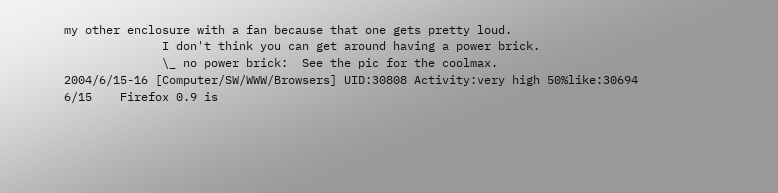my other enclosure with a fan because that one gets pretty loud.
              I don't think you can get around having a power brick.
              \_ no power brick:  See the pic for the coolmax.
2004/6/15-16 [Computer/SW/WWW/Browsers] UID:30808 Activity:very high 50%like:30694
6/15    Firefox 0.9 is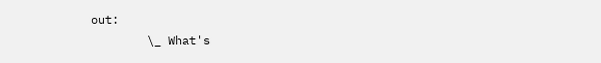out:
        \_ What's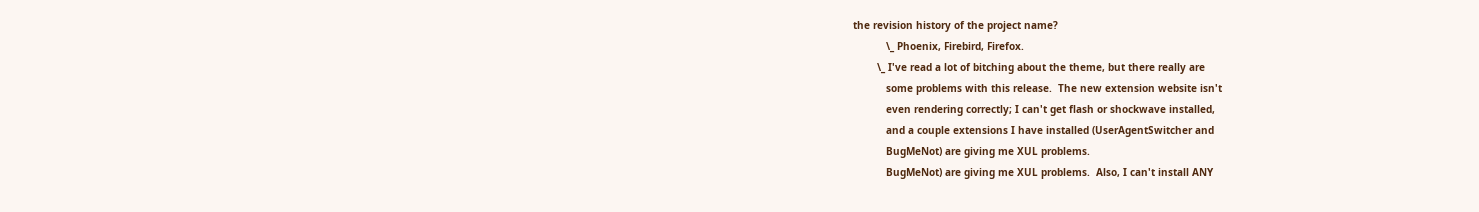the revision history of the project name?
           \_ Phoenix, Firebird, Firefox.
        \_ I've read a lot of bitching about the theme, but there really are
           some problems with this release.  The new extension website isn't
           even rendering correctly; I can't get flash or shockwave installed,
           and a couple extensions I have installed (UserAgentSwitcher and
           BugMeNot) are giving me XUL problems.
           BugMeNot) are giving me XUL problems.  Also, I can't install ANY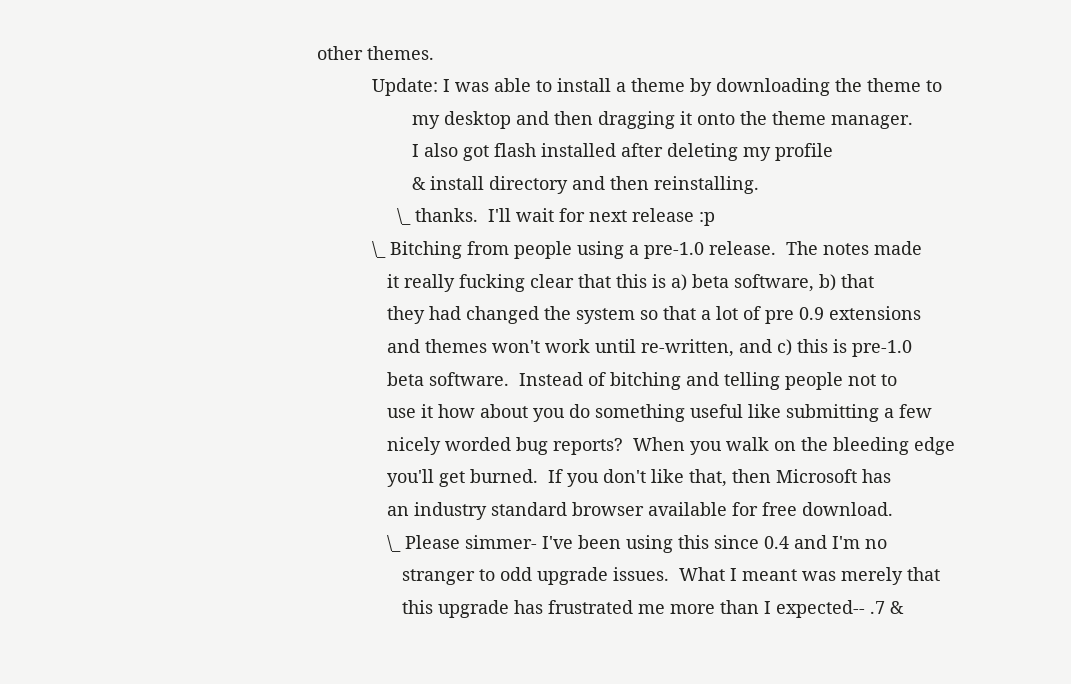other themes.
           Update: I was able to install a theme by downloading the theme to
                   my desktop and then dragging it onto the theme manager.
                   I also got flash installed after deleting my profile
                   & install directory and then reinstalling.
                \_ thanks.  I'll wait for next release :p
           \_ Bitching from people using a pre-1.0 release.  The notes made
              it really fucking clear that this is a) beta software, b) that
              they had changed the system so that a lot of pre 0.9 extensions
              and themes won't work until re-written, and c) this is pre-1.0
              beta software.  Instead of bitching and telling people not to
              use it how about you do something useful like submitting a few
              nicely worded bug reports?  When you walk on the bleeding edge
              you'll get burned.  If you don't like that, then Microsoft has
              an industry standard browser available for free download.
              \_ Please simmer- I've been using this since 0.4 and I'm no
                 stranger to odd upgrade issues.  What I meant was merely that
                 this upgrade has frustrated me more than I expected-- .7 &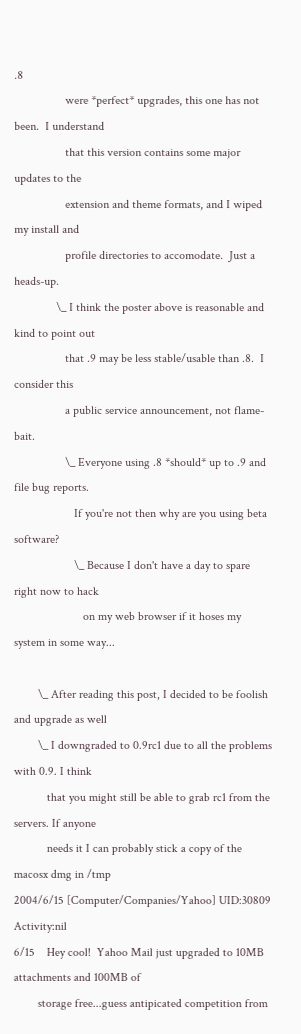.8
                 were *perfect* upgrades, this one has not been.  I understand
                 that this version contains some major updates to the
                 extension and theme formats, and I wiped my install and
                 profile directories to accomodate.  Just a heads-up.
              \_ I think the poster above is reasonable and kind to point out
                 that .9 may be less stable/usable than .8.  I consider this
                 a public service announcement, not flame-bait.
                 \_ Everyone using .8 *should* up to .9 and file bug reports.
                    If you're not then why are you using beta software?
                    \_ Because I don't have a day to spare right now to hack
                       on my web browser if it hoses my system in some way...

        \_ After reading this post, I decided to be foolish and upgrade as well
        \_ I downgraded to 0.9rc1 due to all the problems with 0.9. I think
           that you might still be able to grab rc1 from the servers. If anyone
           needs it I can probably stick a copy of the macosx dmg in /tmp
2004/6/15 [Computer/Companies/Yahoo] UID:30809 Activity:nil
6/15    Hey cool!  Yahoo Mail just upgraded to 10MB attachments and 100MB of
        storage free...guess antipicated competition from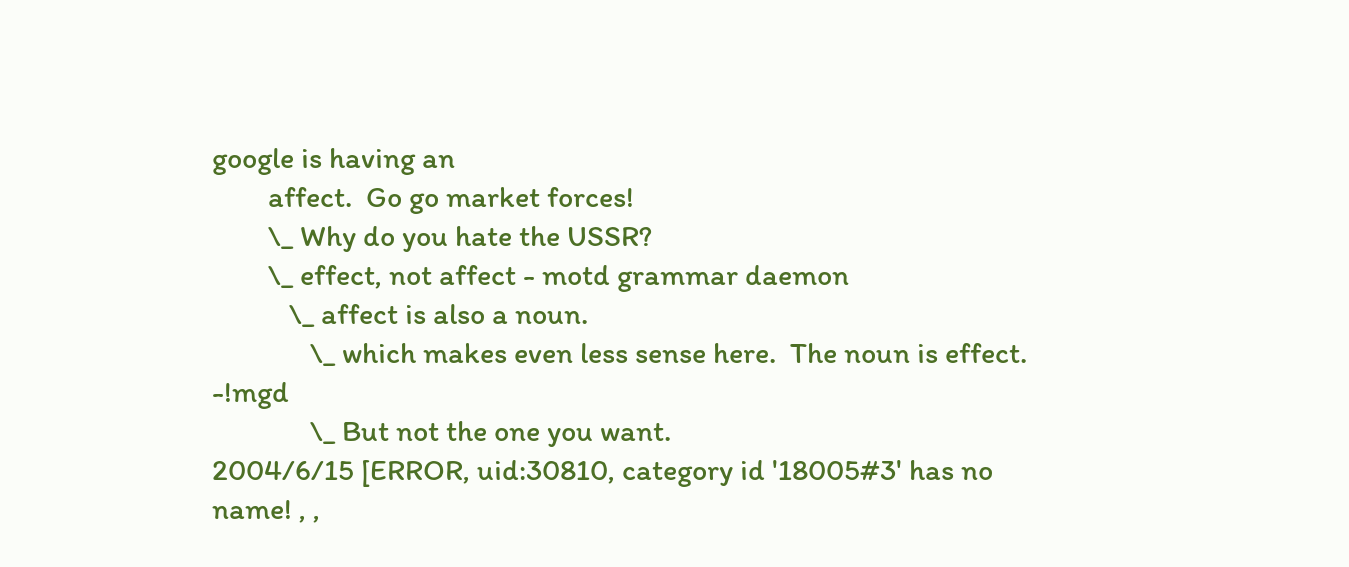google is having an
        affect.  Go go market forces!
        \_ Why do you hate the USSR?
        \_ effect, not affect - motd grammar daemon
           \_ affect is also a noun.
              \_ which makes even less sense here.  The noun is effect. -!mgd
              \_ But not the one you want.
2004/6/15 [ERROR, uid:30810, category id '18005#3' has no name! , ,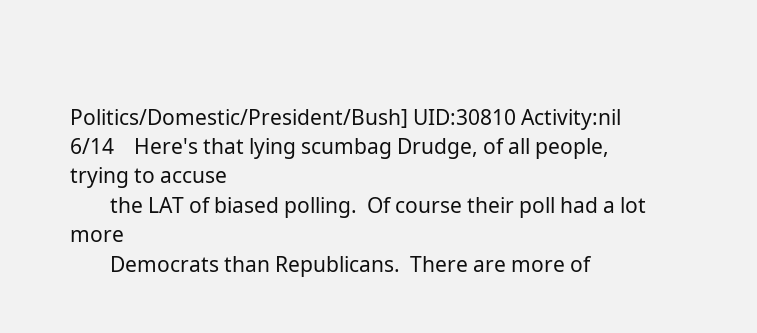Politics/Domestic/President/Bush] UID:30810 Activity:nil
6/14    Here's that lying scumbag Drudge, of all people, trying to accuse
        the LAT of biased polling.  Of course their poll had a lot more
        Democrats than Republicans.  There are more of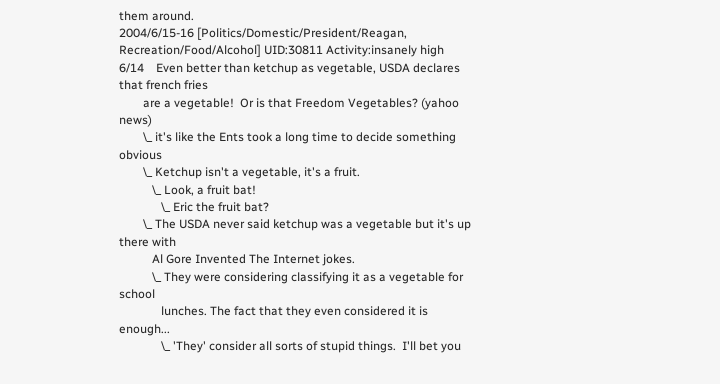them around.
2004/6/15-16 [Politics/Domestic/President/Reagan, Recreation/Food/Alcohol] UID:30811 Activity:insanely high
6/14    Even better than ketchup as vegetable, USDA declares that french fries
        are a vegetable!  Or is that Freedom Vegetables? (yahoo news)
        \_ it's like the Ents took a long time to decide something obvious
        \_ Ketchup isn't a vegetable, it's a fruit.
           \_ Look, a fruit bat!
              \_ Eric the fruit bat?
        \_ The USDA never said ketchup was a vegetable but it's up there with
           Al Gore Invented The Internet jokes.
           \_ They were considering classifying it as a vegetable for school
              lunches. The fact that they even considered it is enough...
              \_ 'They' consider all sorts of stupid things.  I'll bet you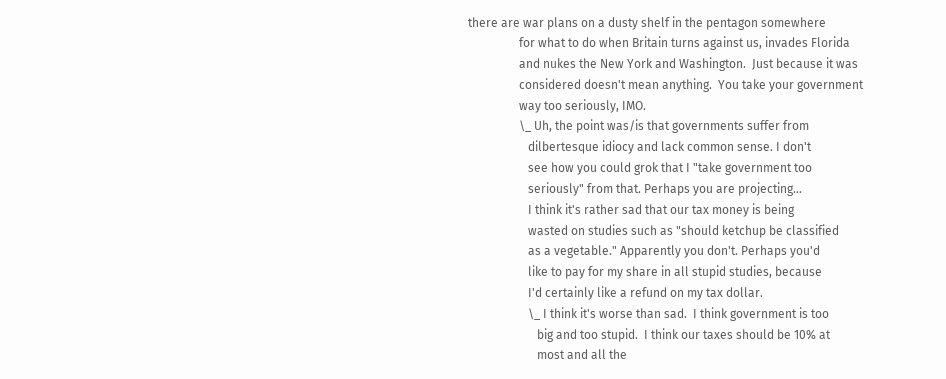there are war plans on a dusty shelf in the pentagon somewhere
                 for what to do when Britain turns against us, invades Florida
                 and nukes the New York and Washington.  Just because it was
                 considered doesn't mean anything.  You take your government
                 way too seriously, IMO.
                 \_ Uh, the point was/is that governments suffer from
                    dilbertesque idiocy and lack common sense. I don't
                    see how you could grok that I "take government too
                    seriously" from that. Perhaps you are projecting...
                    I think it's rather sad that our tax money is being
                    wasted on studies such as "should ketchup be classified
                    as a vegetable." Apparently you don't. Perhaps you'd
                    like to pay for my share in all stupid studies, because
                    I'd certainly like a refund on my tax dollar.
                    \_ I think it's worse than sad.  I think government is too
                       big and too stupid.  I think our taxes should be 10% at
                       most and all the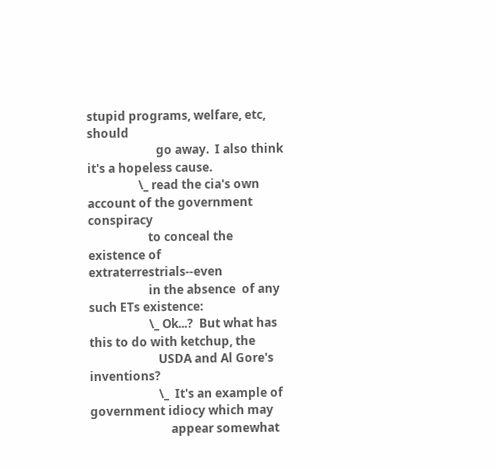stupid programs, welfare, etc, should
                       go away.  I also think it's a hopeless cause.
                 \_ read the cia's own account of the government conspiracy
                    to conceal the existence of extraterrestrials--even
                    in the absence  of any such ETs existence:
                    \_ Ok...?  But what has this to do with ketchup, the
                       USDA and Al Gore's inventions?
                       \_  It's an example of government idiocy which may
                           appear somewhat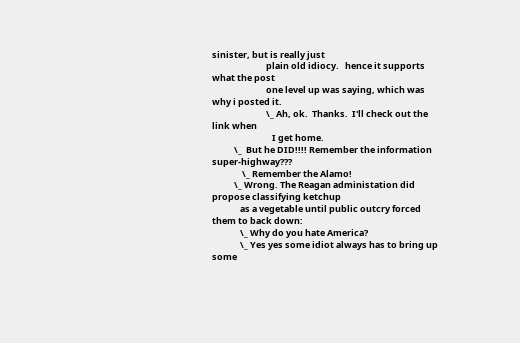sinister, but is really just
                           plain old idiocy.   hence it supports what the post
                           one level up was saying, which was why i posted it.
                           \_ Ah, ok.  Thanks.  I'll check out the link when
                              I get home.
           \_  But he DID!!!! Remember the information super-highway???
               \_ Remember the Alamo!
           \_ Wrong. The Reagan administation did propose classifying ketchup
              as a vegetable until public outcry forced them to back down:
              \_ Why do you hate America?
              \_ Yes yes some idiot always has to bring up some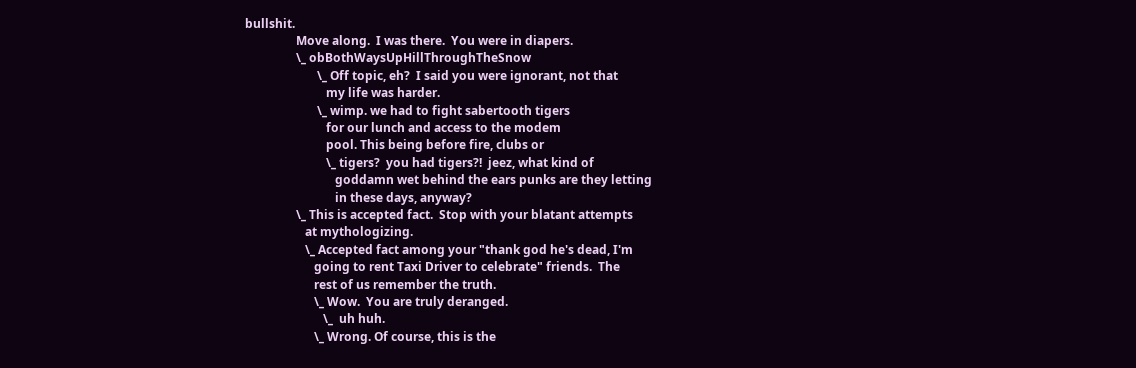bullshit.
                 Move along.  I was there.  You were in diapers.
                 \_ obBothWaysUpHillThroughTheSnow
                        \_ Off topic, eh?  I said you were ignorant, not that
                           my life was harder.
                        \_ wimp. we had to fight sabertooth tigers
                           for our lunch and access to the modem
                           pool. This being before fire, clubs or
                           \_ tigers?  you had tigers?!  jeez, what kind of
                              goddamn wet behind the ears punks are they letting
                              in these days, anyway?
                 \_ This is accepted fact.  Stop with your blatant attempts
                    at mythologizing.
                    \_ Accepted fact among your "thank god he's dead, I'm
                       going to rent Taxi Driver to celebrate" friends.  The
                       rest of us remember the truth.
                       \_ Wow.  You are truly deranged.
                          \_  uh huh.
                       \_ Wrong. Of course, this is the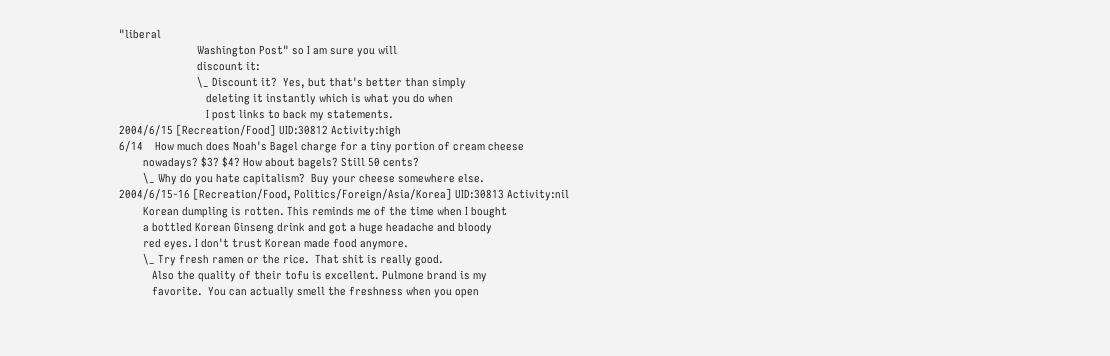"liberal
                          Washington Post" so I am sure you will
                          discount it:
                          \_ Discount it?  Yes, but that's better than simply
                             deleting it instantly which is what you do when
                             I post links to back my statements.
2004/6/15 [Recreation/Food] UID:30812 Activity:high
6/14    How much does Noah's Bagel charge for a tiny portion of cream cheese
        nowadays? $3? $4? How about bagels? Still 50 cents?
        \_ Why do you hate capitalism?  Buy your cheese somewhere else.
2004/6/15-16 [Recreation/Food, Politics/Foreign/Asia/Korea] UID:30813 Activity:nil
        Korean dumpling is rotten. This reminds me of the time when I bought
        a bottled Korean Ginseng drink and got a huge headache and bloody
        red eyes. I don't trust Korean made food anymore.
        \_ Try fresh ramen or the rice.  That shit is really good.
           Also the quality of their tofu is excellent. Pulmone brand is my
           favorite.  You can actually smell the freshness when you open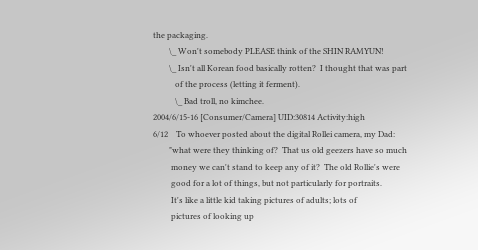the packaging.
        \_ Won't somebody PLEASE think of the SHIN RAMYUN!
        \_ Isn't all Korean food basically rotten?  I thought that was part
           of the process (letting it ferment).
           \_ Bad troll, no kimchee.
2004/6/15-16 [Consumer/Camera] UID:30814 Activity:high
6/12    To whoever posted about the digital Rollei camera, my Dad:
        "what were they thinking of?  That us old geezers have so much
         money we can't stand to keep any of it?  The old Rollie's were
         good for a lot of things, but not particularly for portraits.
         It's like a little kid taking pictures of adults; lots of
         pictures of looking up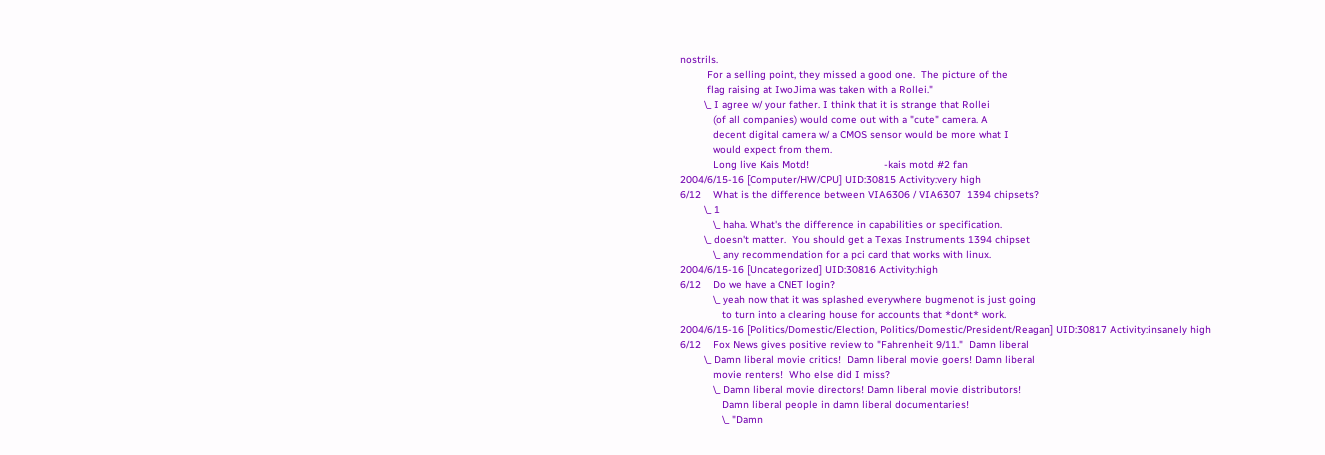nostrils.
         For a selling point, they missed a good one.  The picture of the
         flag raising at IwoJima was taken with a Rollei."
        \_ I agree w/ your father. I think that it is strange that Rollei
           (of all companies) would come out with a "cute" camera. A
           decent digital camera w/ a CMOS sensor would be more what I
           would expect from them.
           Long live Kais Motd!                         -kais motd #2 fan
2004/6/15-16 [Computer/HW/CPU] UID:30815 Activity:very high
6/12    What is the difference between VIA6306 / VIA6307  1394 chipsets?
        \_ 1
           \_ haha. What's the difference in capabilities or specification.
        \_ doesn't matter.  You should get a Texas Instruments 1394 chipset
           \_ any recommendation for a pci card that works with linux.
2004/6/15-16 [Uncategorized] UID:30816 Activity:high
6/12    Do we have a CNET login?
           \_ yeah now that it was splashed everywhere bugmenot is just going
              to turn into a clearing house for accounts that *dont* work.
2004/6/15-16 [Politics/Domestic/Election, Politics/Domestic/President/Reagan] UID:30817 Activity:insanely high
6/12    Fox News gives positive review to "Fahrenheit 9/11."  Damn liberal
        \_ Damn liberal movie critics!  Damn liberal movie goers! Damn liberal
           movie renters!  Who else did I miss?
           \_ Damn liberal movie directors! Damn liberal movie distributors!
              Damn liberal people in damn liberal documentaries!
              \_ "Damn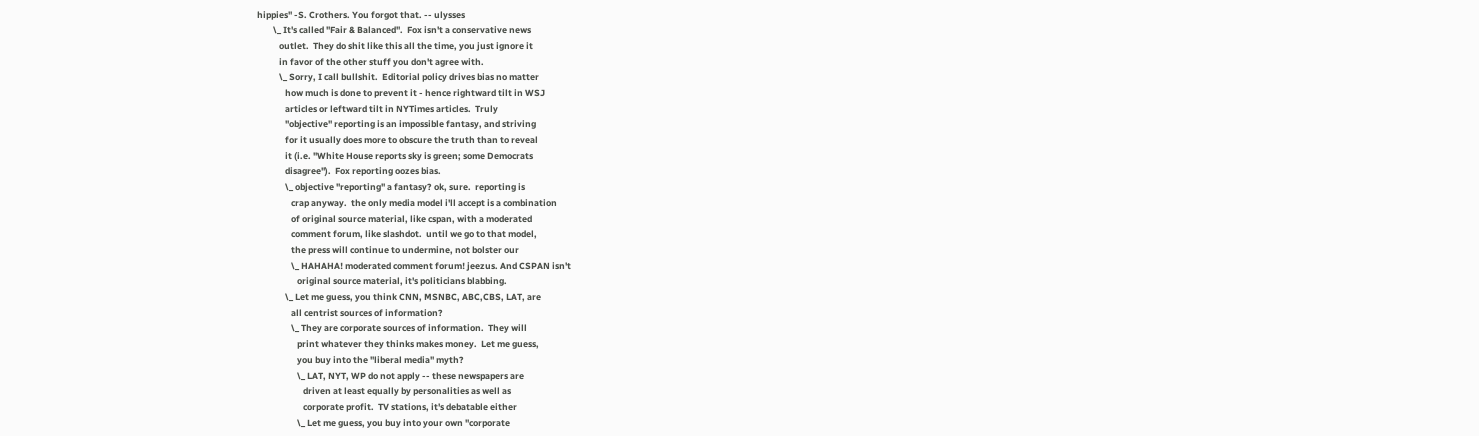hippies" -S. Crothers. You forgot that. -- ulysses
        \_ It's called "Fair & Balanced".  Fox isn't a conservative news
           outlet.  They do shit like this all the time, you just ignore it
           in favor of the other stuff you don't agree with.
           \_ Sorry, I call bullshit.  Editorial policy drives bias no matter
              how much is done to prevent it - hence rightward tilt in WSJ
              articles or leftward tilt in NYTimes articles.  Truly
              "objective" reporting is an impossible fantasy, and striving
              for it usually does more to obscure the truth than to reveal
              it (i.e. "White House reports sky is green; some Democrats
              disagree").  Fox reporting oozes bias.
              \_ objective "reporting" a fantasy? ok, sure.  reporting is
                 crap anyway.  the only media model i'll accept is a combination
                 of original source material, like cspan, with a moderated
                 comment forum, like slashdot.  until we go to that model,
                 the press will continue to undermine, not bolster our
                 \_ HAHAHA! moderated comment forum! jeezus. And CSPAN isn't
                    original source material, it's politicians blabbing.
              \_ Let me guess, you think CNN, MSNBC, ABC,CBS, LAT, are
                 all centrist sources of information?
                 \_ They are corporate sources of information.  They will
                    print whatever they thinks makes money.  Let me guess,
                    you buy into the "liberal media" myth?
                    \_ LAT, NYT, WP do not apply -- these newspapers are
                       driven at least equally by personalities as well as
                       corporate profit.  TV stations, it's debatable either
                    \_ Let me guess, you buy into your own "corporate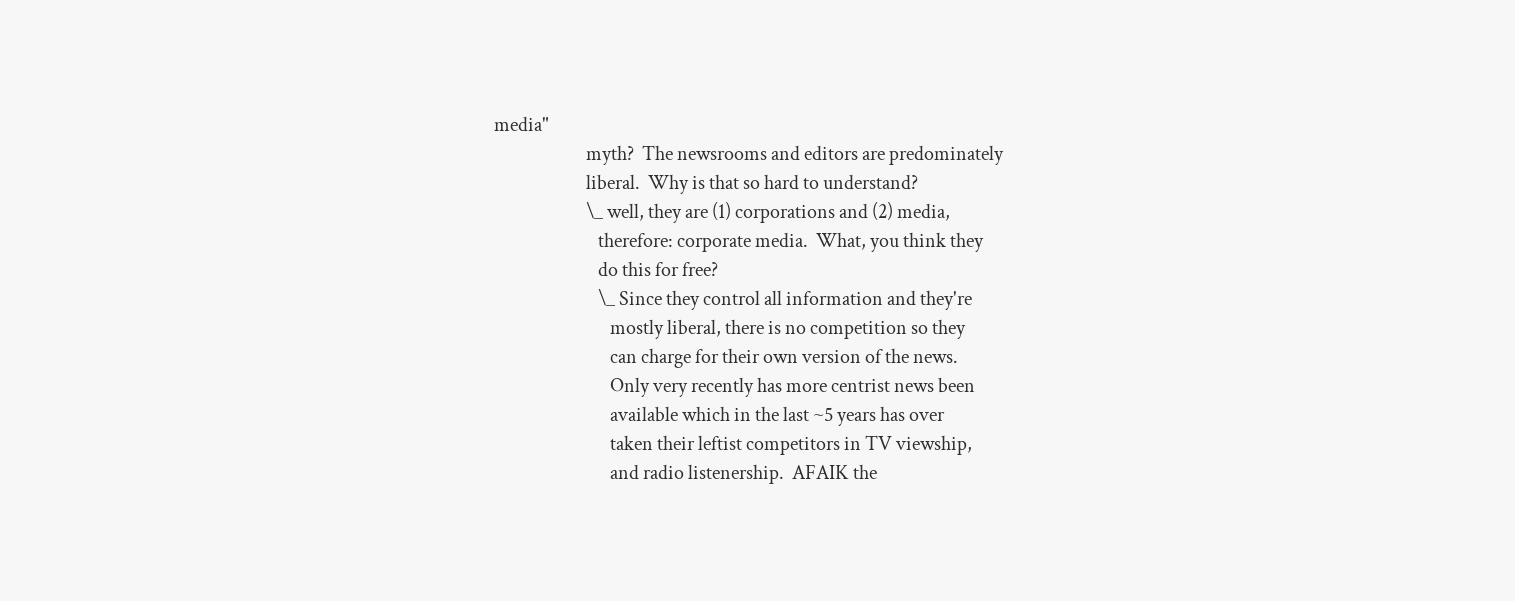media"
                       myth?  The newsrooms and editors are predominately
                       liberal.  Why is that so hard to understand?
                       \_ well, they are (1) corporations and (2) media,
                          therefore: corporate media.  What, you think they
                          do this for free?
                          \_ Since they control all information and they're
                             mostly liberal, there is no competition so they
                             can charge for their own version of the news.
                             Only very recently has more centrist news been
                             available which in the last ~5 years has over
                             taken their leftist competitors in TV viewship,
                             and radio listenership.  AFAIK the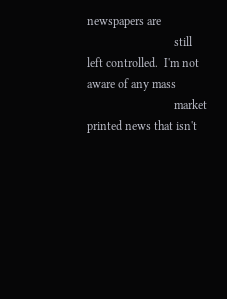newspapers are
                             still left controlled.  I'm not aware of any mass
                             market printed news that isn't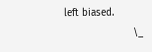left biased.
                       \_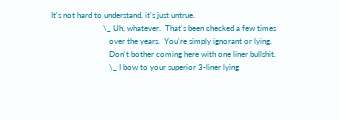It's not hard to understand, it's just untrue.
                          \_ Uh, whatever.  That's been checked a few times
                             over the years.  You're simply ignorant or lying.
                             Don't bother coming here with one liner bullshit.
                             \_ I bow to your superior 3-liner lying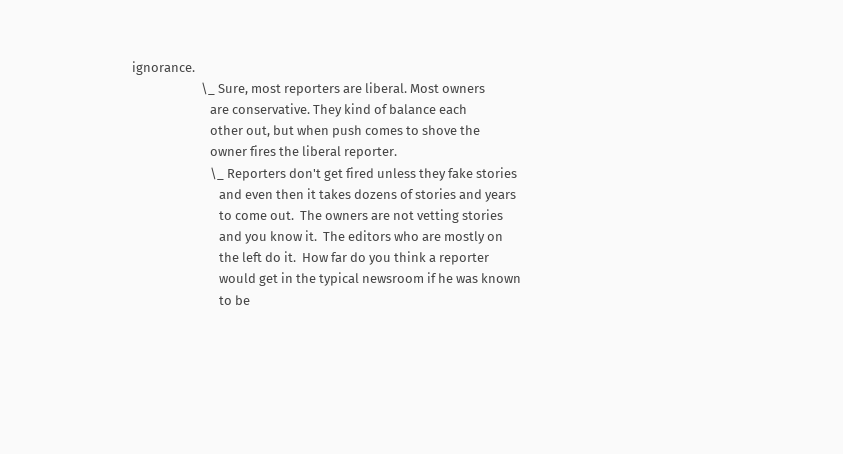ignorance.
                       \_ Sure, most reporters are liberal. Most owners
                          are conservative. They kind of balance each
                          other out, but when push comes to shove the
                          owner fires the liberal reporter.
                          \_ Reporters don't get fired unless they fake stories
                             and even then it takes dozens of stories and years
                             to come out.  The owners are not vetting stories
                             and you know it.  The editors who are mostly on
                             the left do it.  How far do you think a reporter
                             would get in the typical newsroom if he was known
                             to be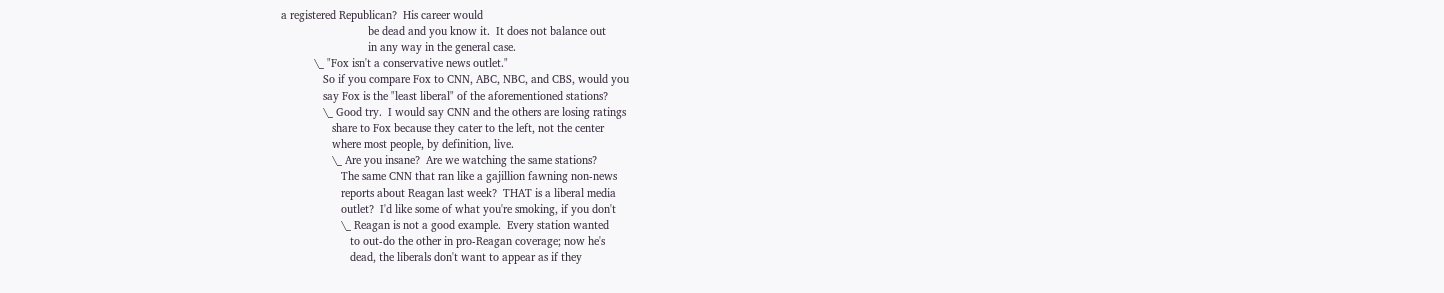a registered Republican?  His career would
                             be dead and you know it.  It does not balance out
                             in any way in the general case.
           \_ "Fox isn't a conservative news outlet."
              So if you compare Fox to CNN, ABC, NBC, and CBS, would you
              say Fox is the "least liberal" of the aforementioned stations?
              \_ Good try.  I would say CNN and the others are losing ratings
                 share to Fox because they cater to the left, not the center
                 where most people, by definition, live.
                 \_ Are you insane?  Are we watching the same stations?
                    The same CNN that ran like a gajillion fawning non-news
                    reports about Reagan last week?  THAT is a liberal media
                    outlet?  I'd like some of what you're smoking, if you don't
                    \_ Reagan is not a good example.  Every station wanted
                       to out-do the other in pro-Reagan coverage; now he's
                       dead, the liberals don't want to appear as if they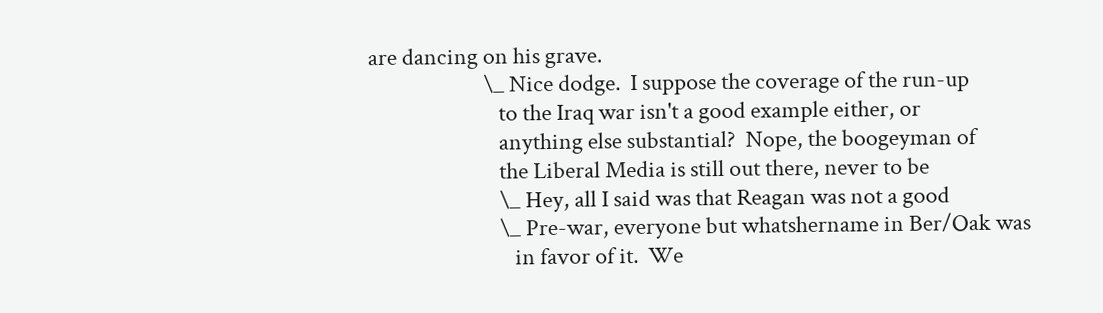are dancing on his grave.
                       \_ Nice dodge.  I suppose the coverage of the run-up
                          to the Iraq war isn't a good example either, or
                          anything else substantial?  Nope, the boogeyman of
                          the Liberal Media is still out there, never to be
                          \_ Hey, all I said was that Reagan was not a good
                          \_ Pre-war, everyone but whatshername in Ber/Oak was
                             in favor of it.  We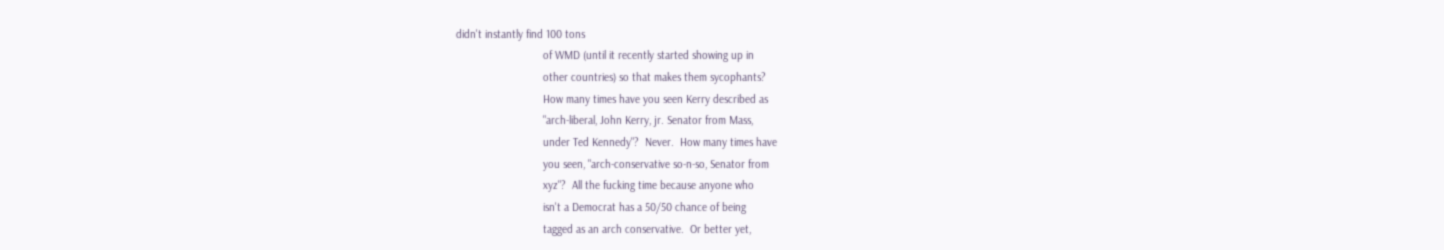didn't instantly find 100 tons
                             of WMD (until it recently started showing up in
                             other countries) so that makes them sycophants?
                             How many times have you seen Kerry described as
                             "arch-liberal, John Kerry, jr. Senator from Mass,
                             under Ted Kennedy"?  Never.  How many times have
                             you seen, "arch-conservative so-n-so, Senator from
                             xyz"?  All the fucking time because anyone who
                             isn't a Democrat has a 50/50 chance of being
                             tagged as an arch conservative.  Or better yet,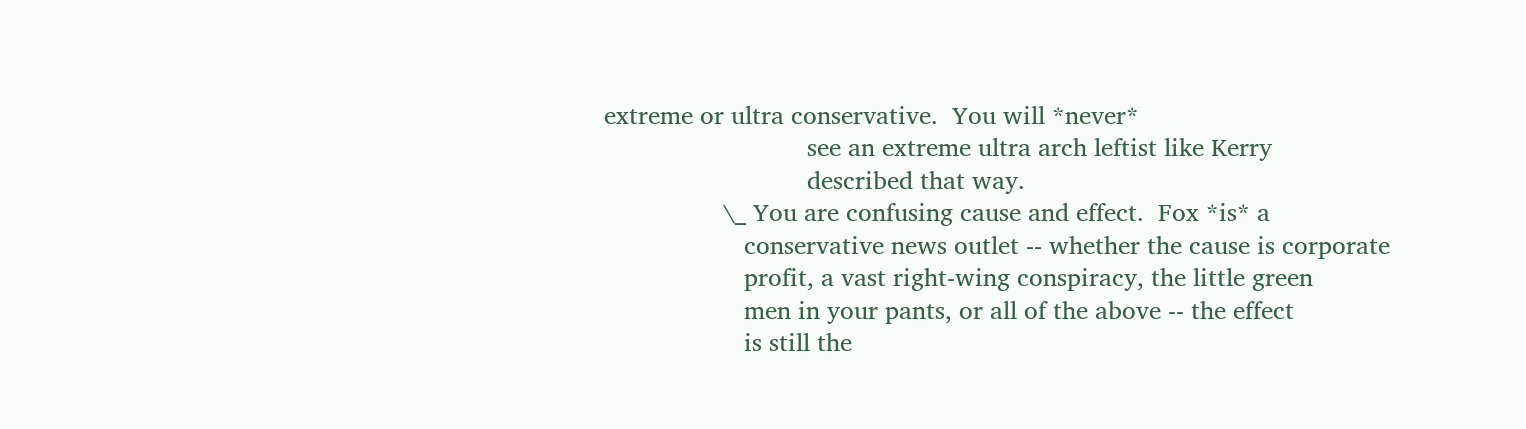extreme or ultra conservative.  You will *never*
                             see an extreme ultra arch leftist like Kerry
                             described that way.
                 \_ You are confusing cause and effect.  Fox *is* a
                    conservative news outlet -- whether the cause is corporate
                    profit, a vast right-wing conspiracy, the little green
                    men in your pants, or all of the above -- the effect
                    is still the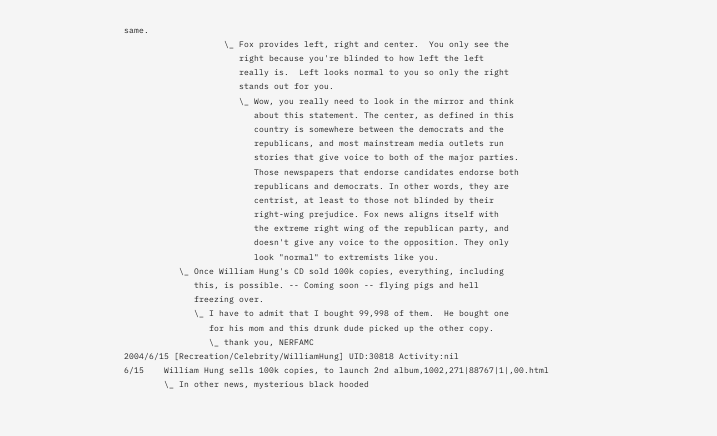same.
                    \_ Fox provides left, right and center.  You only see the
                       right because you're blinded to how left the left
                       really is.  Left looks normal to you so only the right
                       stands out for you.
                       \_ Wow, you really need to look in the mirror and think
                          about this statement. The center, as defined in this
                          country is somewhere between the democrats and the
                          republicans, and most mainstream media outlets run
                          stories that give voice to both of the major parties.
                          Those newspapers that endorse candidates endorse both
                          republicans and democrats. In other words, they are
                          centrist, at least to those not blinded by their
                          right-wing prejudice. Fox news aligns itself with
                          the extreme right wing of the republican party, and
                          doesn't give any voice to the opposition. They only
                          look "normal" to extremists like you.
           \_ Once William Hung's CD sold 100k copies, everything, including
              this, is possible. -- Coming soon -- flying pigs and hell
              freezing over.
              \_ I have to admit that I bought 99,998 of them.  He bought one
                 for his mom and this drunk dude picked up the other copy.
                 \_ thank you, NERFAMC
2004/6/15 [Recreation/Celebrity/WilliamHung] UID:30818 Activity:nil
6/15    William Hung sells 100k copies, to launch 2nd album,1002,271|88767|1|,00.html
        \_ In other news, mysterious black hooded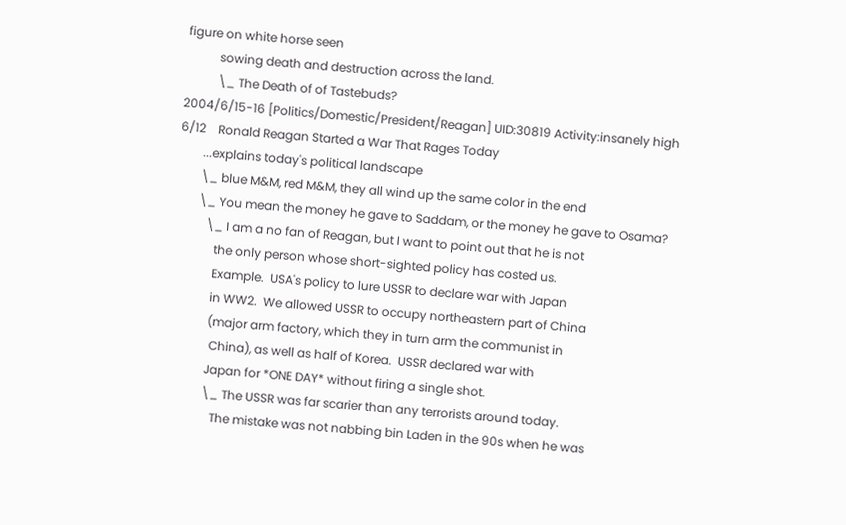figure on white horse seen
           sowing death and destruction across the land.
           \_ The Death of of Tastebuds?
2004/6/15-16 [Politics/Domestic/President/Reagan] UID:30819 Activity:insanely high
6/12    Ronald Reagan Started a War That Rages Today
        ...explains today's political landscape
        \_ blue M&M, red M&M, they all wind up the same color in the end
        \_ You mean the money he gave to Saddam, or the money he gave to Osama?
           \_ I am a no fan of Reagan, but I want to point out that he is not
              the only person whose short-sighted policy has costed us.
              Example.  USA's policy to lure USSR to declare war with Japan
              in WW2.  We allowed USSR to occupy northeastern part of China
              (major arm factory, which they in turn arm the communist in
               China), as well as half of Korea.  USSR declared war with
              Japan for *ONE DAY* without firing a single shot.
              \_ The USSR was far scarier than any terrorists around today.
                 The mistake was not nabbing bin Laden in the 90s when he was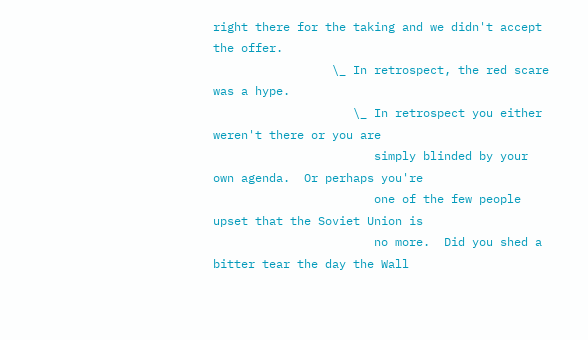right there for the taking and we didn't accept the offer.
                 \_ In retrospect, the red scare was a hype.
                    \_ In retrospect you either weren't there or you are
                       simply blinded by your own agenda.  Or perhaps you're
                       one of the few people upset that the Soviet Union is
                       no more.  Did you shed a bitter tear the day the Wall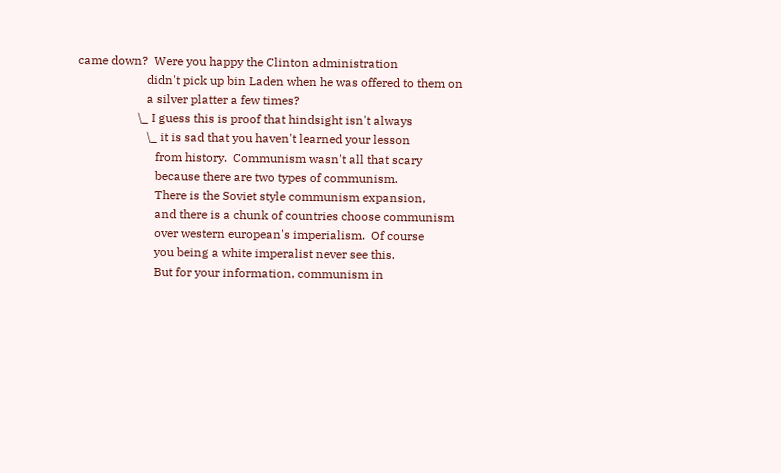came down?  Were you happy the Clinton administration
                       didn't pick up bin Laden when he was offered to them on
                       a silver platter a few times?
                    \_ I guess this is proof that hindsight isn't always
                       \_ it is sad that you haven't learned your lesson
                          from history.  Communism wasn't all that scary
                          because there are two types of communism.
                          There is the Soviet style communism expansion,
                          and there is a chunk of countries choose communism
                          over western european's imperialism.  Of course
                          you being a white imperalist never see this.
                          But for your information, communism in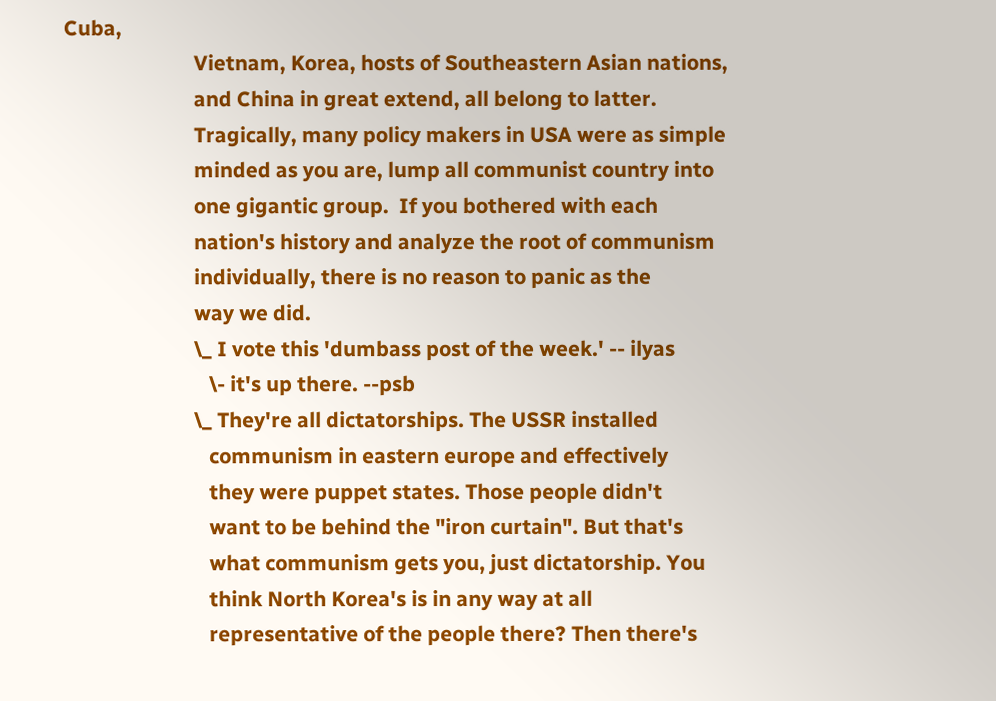Cuba,
                          Vietnam, Korea, hosts of Southeastern Asian nations,
                          and China in great extend, all belong to latter.
                          Tragically, many policy makers in USA were as simple
                          minded as you are, lump all communist country into
                          one gigantic group.  If you bothered with each
                          nation's history and analyze the root of communism
                          individually, there is no reason to panic as the
                          way we did.
                          \_ I vote this 'dumbass post of the week.' -- ilyas
                             \- it's up there. --psb
                          \_ They're all dictatorships. The USSR installed
                             communism in eastern europe and effectively
                             they were puppet states. Those people didn't
                             want to be behind the "iron curtain". But that's
                             what communism gets you, just dictatorship. You
                             think North Korea's is in any way at all
                             representative of the people there? Then there's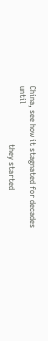China, see how it stagnated for decades until
                             they started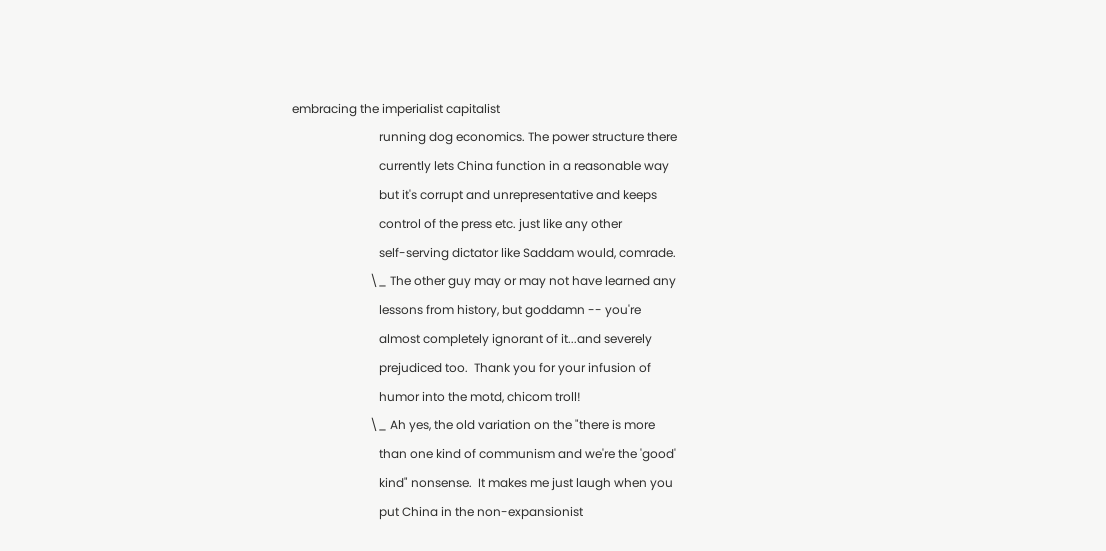embracing the imperialist capitalist
                             running dog economics. The power structure there
                             currently lets China function in a reasonable way
                             but it's corrupt and unrepresentative and keeps
                             control of the press etc. just like any other
                             self-serving dictator like Saddam would, comrade.
                          \_ The other guy may or may not have learned any
                             lessons from history, but goddamn -- you're
                             almost completely ignorant of it...and severely
                             prejudiced too.  Thank you for your infusion of
                             humor into the motd, chicom troll!
                          \_ Ah yes, the old variation on the "there is more
                             than one kind of communism and we're the 'good'
                             kind" nonsense.  It makes me just laugh when you
                             put China in the non-expansionist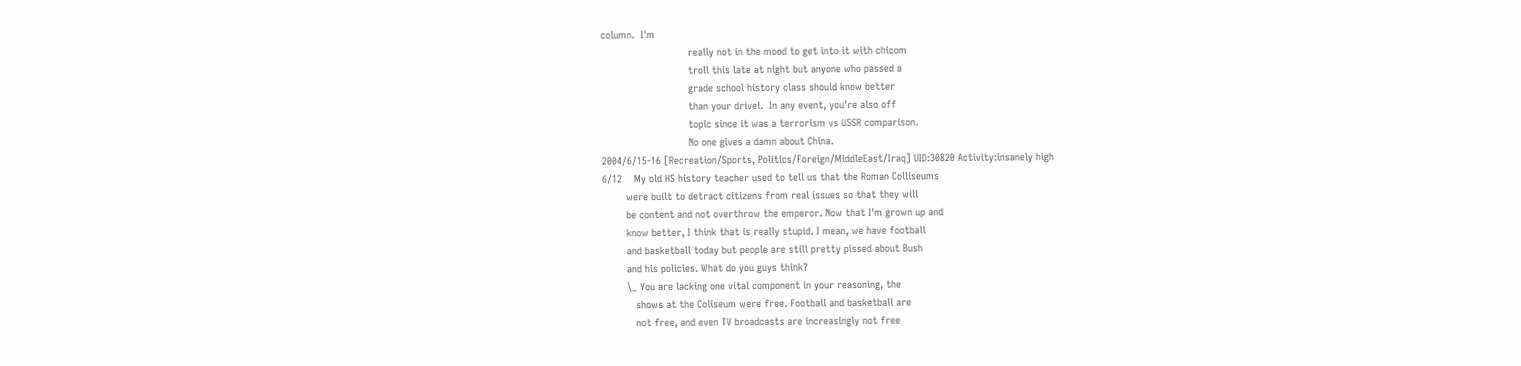column.  I'm
                             really not in the mood to get into it with chicom
                             troll this late at night but anyone who passed a
                             grade school history class should know better
                             than your drivel.  In any event, you're also off
                             topic since it was a terrorism vs USSR comparison.
                             No one gives a damn about China.
2004/6/15-16 [Recreation/Sports, Politics/Foreign/MiddleEast/Iraq] UID:30820 Activity:insanely high
6/12    My old HS history teacher used to tell us that the Roman Colliseums
        were built to detract citizens from real issues so that they will
        be content and not overthrow the emperor. Now that I'm grown up and
        know better, I think that is really stupid. I mean, we have football
        and basketball today but people are still pretty pissed about Bush
        and his policies. What do you guys think?
        \_ You are lacking one vital component in your reasoning, the
           shows at the Coliseum were free. Football and basketball are
           not free, and even TV broadcasts are increasingly not free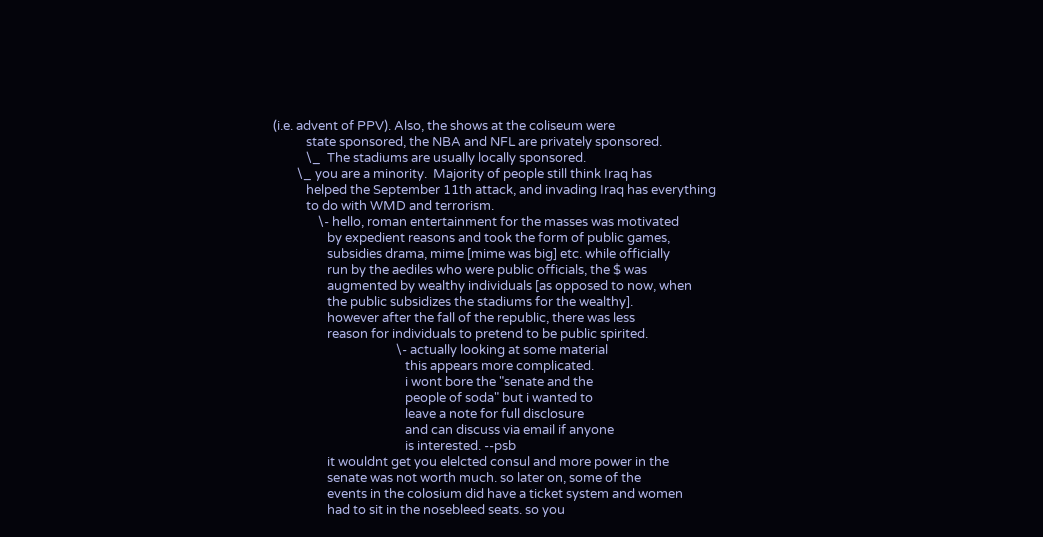(i.e. advent of PPV). Also, the shows at the coliseum were
           state sponsored, the NBA and NFL are privately sponsored.
           \_  The stadiums are usually locally sponsored.
        \_ you are a minority.  Majority of people still think Iraq has
           helped the September 11th attack, and invading Iraq has everything
           to do with WMD and terrorism.
               \- hello, roman entertainment for the masses was motivated
                  by expedient reasons and took the form of public games,
                  subsidies drama, mime [mime was big] etc. while officially
                  run by the aediles who were public officials, the $ was
                  augmented by wealthy individuals [as opposed to now, when
                  the public subsidizes the stadiums for the wealthy].
                  however after the fall of the republic, there was less
                  reason for individuals to pretend to be public spirited.
                                         \- actually looking at some material
                                            this appears more complicated.
                                            i wont bore the "senate and the
                                            people of soda" but i wanted to
                                            leave a note for full disclosure
                                            and can discuss via email if anyone
                                            is interested. --psb
                  it wouldnt get you elelcted consul and more power in the
                  senate was not worth much. so later on, some of the
                  events in the colosium did have a ticket system and women
                  had to sit in the nosebleed seats. so you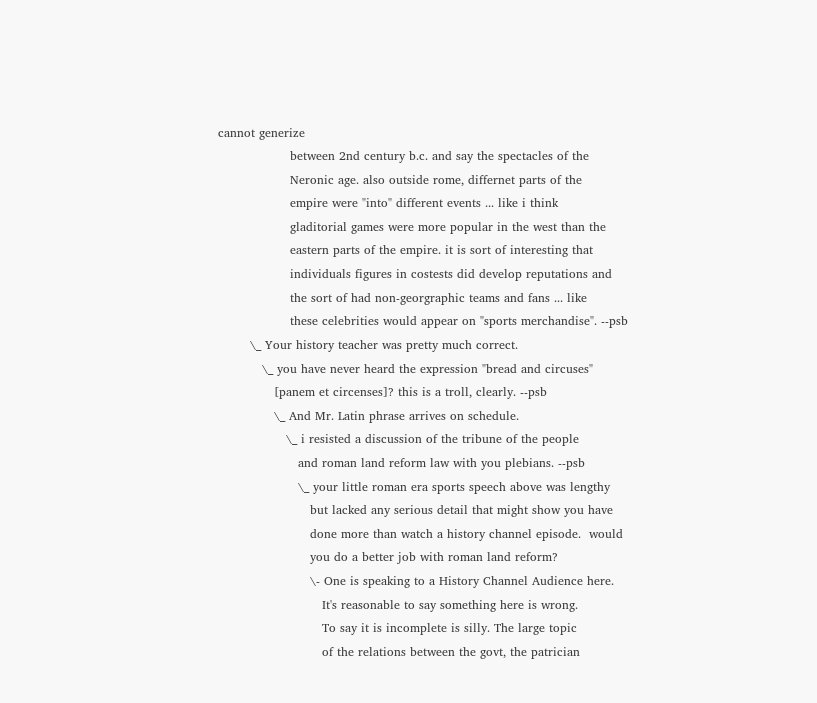cannot generize
                  between 2nd century b.c. and say the spectacles of the
                  Neronic age. also outside rome, differnet parts of the
                  empire were "into" different events ... like i think
                  gladitorial games were more popular in the west than the
                  eastern parts of the empire. it is sort of interesting that
                  individuals figures in costests did develop reputations and
                  the sort of had non-georgraphic teams and fans ... like
                  these celebrities would appear on "sports merchandise". --psb
        \_ Your history teacher was pretty much correct.
           \_ you have never heard the expression "bread and circuses"
              [panem et circenses]? this is a troll, clearly. --psb
              \_ And Mr. Latin phrase arrives on schedule.
                 \_ i resisted a discussion of the tribune of the people
                    and roman land reform law with you plebians. --psb
                    \_ your little roman era sports speech above was lengthy
                       but lacked any serious detail that might show you have
                       done more than watch a history channel episode.  would
                       you do a better job with roman land reform?
                       \- One is speaking to a History Channel Audience here.
                          It's reasonable to say something here is wrong.
                          To say it is incomplete is silly. The large topic
                          of the relations between the govt, the patrician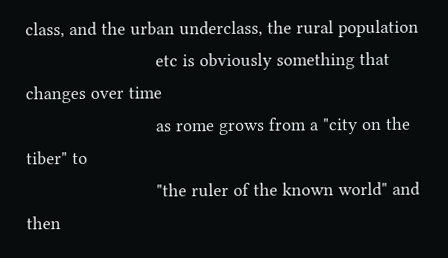class, and the urban underclass, the rural population
                          etc is obviously something that changes over time
                          as rome grows from a "city on the tiber" to
                          "the ruler of the known world" and then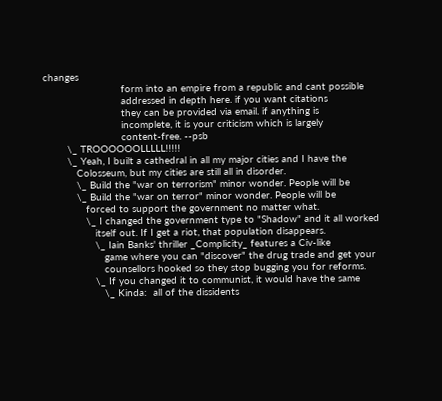changes
                          form into an empire from a republic and cant possible
                          addressed in depth here. if you want citations
                          they can be provided via email. if anything is
                          incomplete, it is your criticism which is largely
                          content-free. --psb
        \_ TROOOOOOLLLLL!!!!!
        \_ Yeah, I built a cathedral in all my major cities and I have the
           Colosseum, but my cities are still all in disorder.
           \_ Build the "war on terrorism" minor wonder. People will be
           \_ Build the "war on terror" minor wonder. People will be
              forced to support the government no matter what.
              \_ I changed the government type to "Shadow" and it all worked
                 itself out. If I get a riot, that population disappears.
                 \_ Iain Banks' thriller _Complicity_ features a Civ-like
                    game where you can "discover" the drug trade and get your
                    counsellors hooked so they stop bugging you for reforms.
                 \_ If you changed it to communist, it would have the same
                    \_ Kinda:  all of the dissidents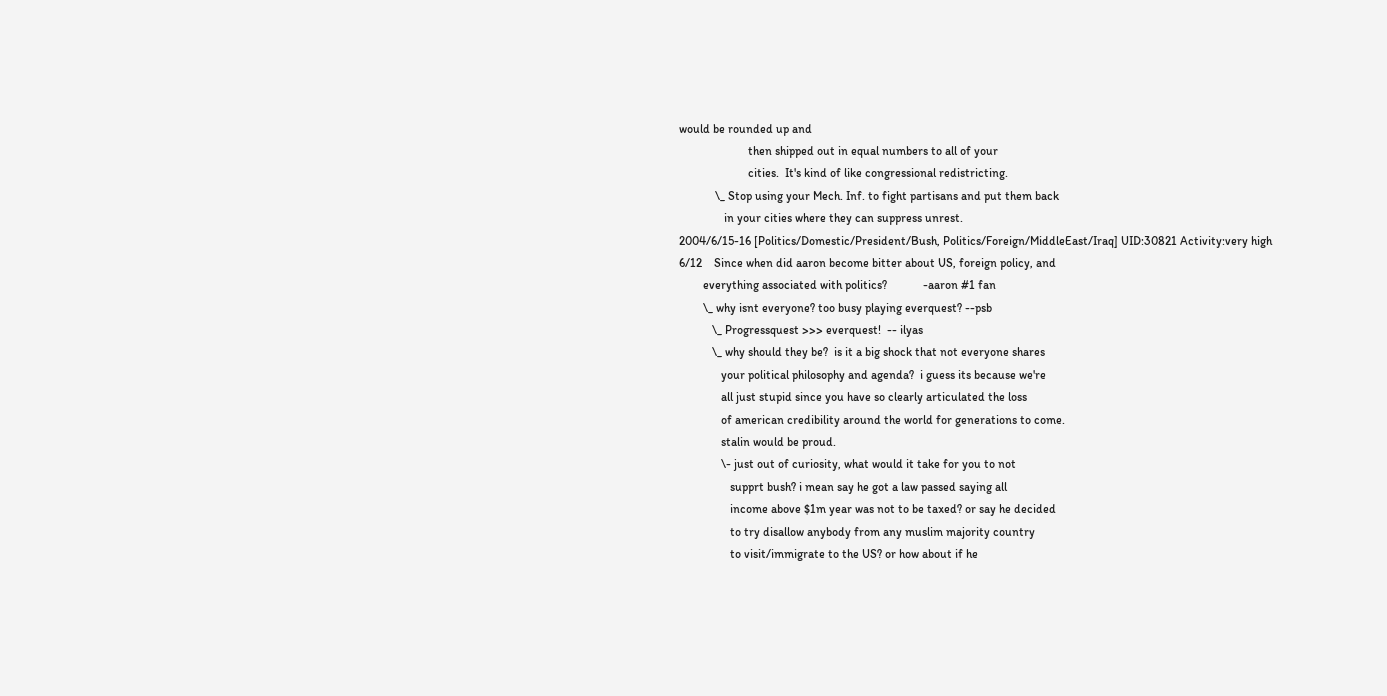would be rounded up and
                       then shipped out in equal numbers to all of your
                       cities.  It's kind of like congressional redistricting.
            \_ Stop using your Mech. Inf. to fight partisans and put them back
               in your cities where they can suppress unrest.
2004/6/15-16 [Politics/Domestic/President/Bush, Politics/Foreign/MiddleEast/Iraq] UID:30821 Activity:very high
6/12    Since when did aaron become bitter about US, foreign policy, and
        everything associated with politics?            -aaron #1 fan
        \_ why isnt everyone? too busy playing everquest? --psb
           \_ Progressquest >>> everquest!  -- ilyas
           \_ why should they be?  is it a big shock that not everyone shares
              your political philosophy and agenda?  i guess its because we're
              all just stupid since you have so clearly articulated the loss
              of american credibility around the world for generations to come.
              stalin would be proud.
              \- just out of curiosity, what would it take for you to not
                 supprt bush? i mean say he got a law passed saying all
                 income above $1m year was not to be taxed? or say he decided
                 to try disallow anybody from any muslim majority country
                 to visit/immigrate to the US? or how about if he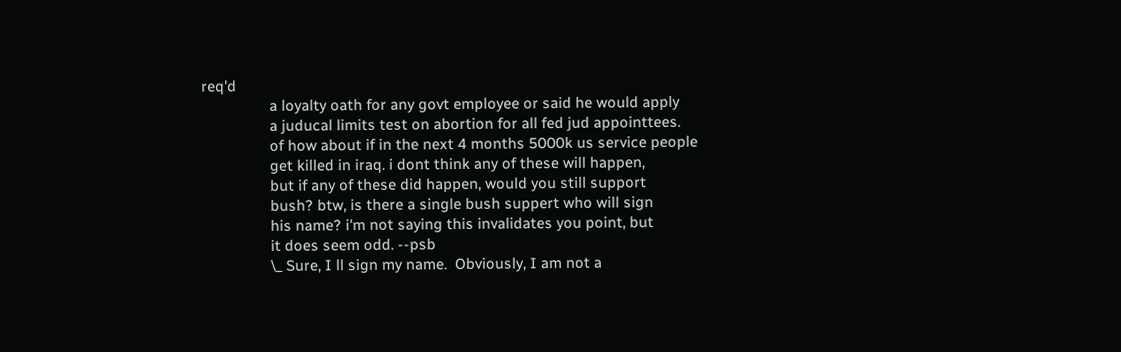req'd
                 a loyalty oath for any govt employee or said he would apply
                 a juducal limits test on abortion for all fed jud appointtees.
                 of how about if in the next 4 months 5000k us service people
                 get killed in iraq. i dont think any of these will happen,
                 but if any of these did happen, would you still support
                 bush? btw, is there a single bush suppert who will sign
                 his name? i'm not saying this invalidates you point, but
                 it does seem odd. --psb
                 \_ Sure, I ll sign my name.  Obviously, I am not a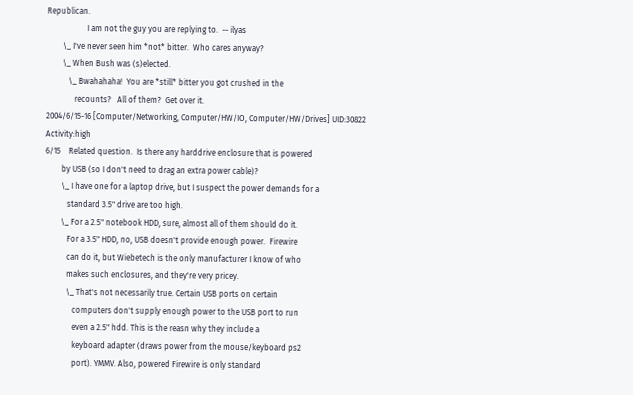Republican.
                    I am not the guy you are replying to.  -- ilyas
        \_ I've never seen him *not* bitter.  Who cares anyway?
        \_ When Bush was (s)elected.
           \_ Bwahahaha!  You are *still* bitter you got crushed in the
              recounts?   All of them?  Get over it.
2004/6/15-16 [Computer/Networking, Computer/HW/IO, Computer/HW/Drives] UID:30822 Activity:high
6/15    Related question.  Is there any harddrive enclosure that is powered
        by USB (so I don't need to drag an extra power cable)?
        \_ I have one for a laptop drive, but I suspect the power demands for a
           standard 3.5" drive are too high.
        \_ For a 2.5" notebook HDD, sure, almost all of them should do it.
           For a 3.5" HDD, no, USB doesn't provide enough power.  Firewire
           can do it, but Wiebetech is the only manufacturer I know of who
           makes such enclosures, and they're very pricey.
           \_ That's not necessarily true. Certain USB ports on certain
              computers don't supply enough power to the USB port to run
              even a 2.5" hdd. This is the reasn why they include a
              keyboard adapter (draws power from the mouse/keyboard ps2
              port). YMMV. Also, powered Firewire is only standard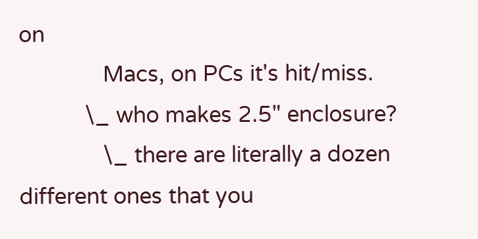on
              Macs, on PCs it's hit/miss.
           \_ who makes 2.5" enclosure?
              \_ there are literally a dozen different ones that you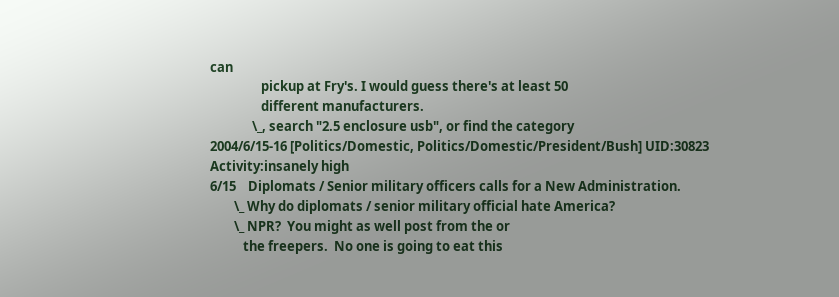can
                 pickup at Fry's. I would guess there's at least 50
                 different manufacturers.
              \_, search "2.5 enclosure usb", or find the category
2004/6/15-16 [Politics/Domestic, Politics/Domestic/President/Bush] UID:30823 Activity:insanely high
6/15    Diplomats / Senior military officers calls for a New Administration.
        \_ Why do diplomats / senior military official hate America?
        \_ NPR?  You might as well post from the or
           the freepers.  No one is going to eat this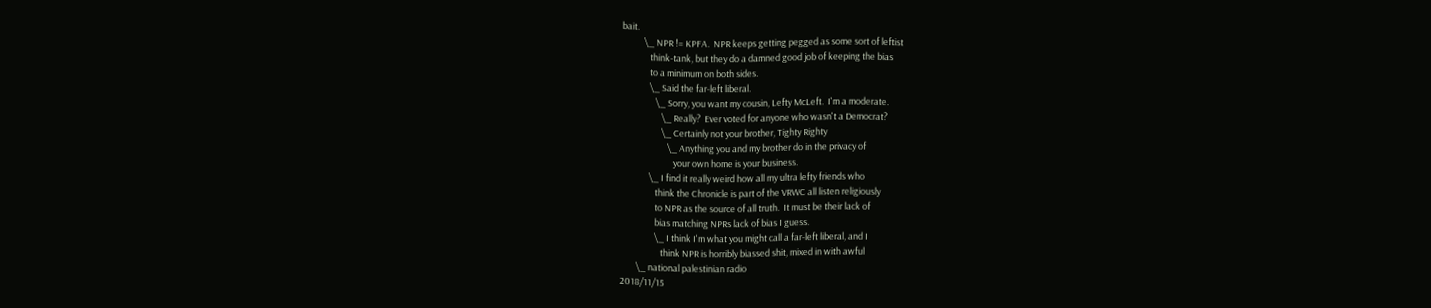bait.
           \_ NPR != KPFA.  NPR keeps getting pegged as some sort of leftist
              think-tank, but they do a damned good job of keeping the bias
              to a minimum on both sides.
              \_ Said the far-left liberal.
                 \_ Sorry, you want my cousin, Lefty McLeft.  I'm a moderate.
                    \_ Really?  Ever voted for anyone who wasn't a Democrat?
                    \_ Certainly not your brother, Tighty Righty
                       \_ Anything you and my brother do in the privacy of
                          your own home is your business.
              \_ I find it really weird how all my ultra lefty friends who
                 think the Chronicle is part of the VRWC all listen religiously
                 to NPR as the source of all truth.  It must be their lack of
                 bias matching NPRs lack of bias I guess.
                 \_ I think I'm what you might call a far-left liberal, and I
                    think NPR is horribly biassed shit, mixed in with awful
        \_ national palestinian radio
2018/11/15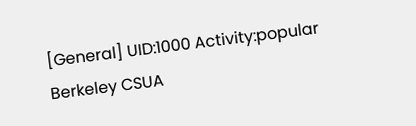[General] UID:1000 Activity:popular
Berkeley CSUA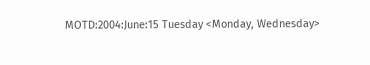MOTD:2004:June:15 Tuesday <Monday, Wednesday>